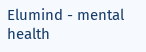Elumind - mental health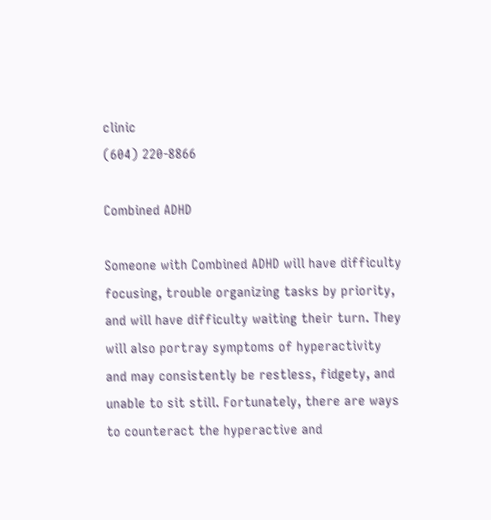clinic
(604) 220-8866

Combined ADHD

Someone with Combined ADHD will have difficulty focusing, trouble organizing tasks by priority, and will have difficulty waiting their turn. They will also portray symptoms of hyperactivity and may consistently be restless, fidgety, and unable to sit still. Fortunately, there are ways to counteract the hyperactive and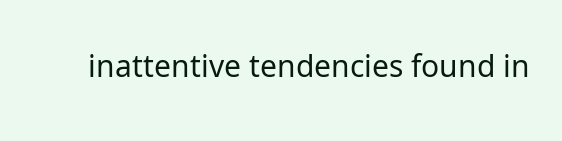inattentive tendencies found in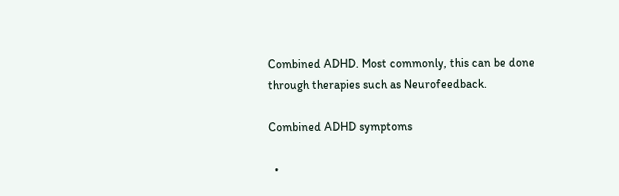Combined ADHD. Most commonly, this can be done through therapies such as Neurofeedback.

Combined ADHD symptoms

  •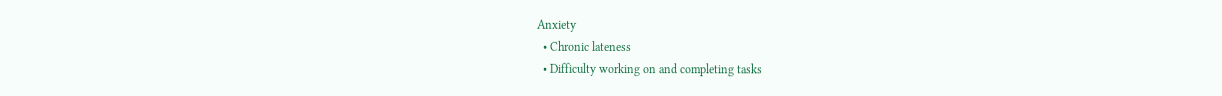Anxiety
  • Chronic lateness
  • Difficulty working on and completing tasks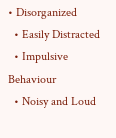• Disorganized
  • Easily Distracted
  • Impulsive Behaviour
  • Noisy and Loud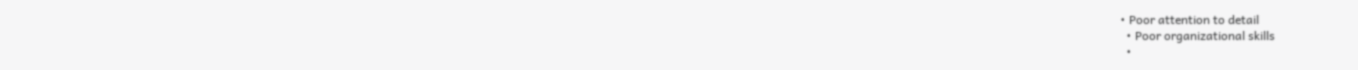• Poor attention to detail
  • Poor organizational skills
  •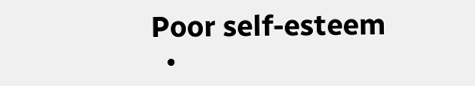Poor self-esteem
  •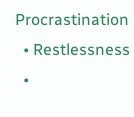Procrastination
  • Restlessness
  •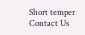Short temper
Contact Us